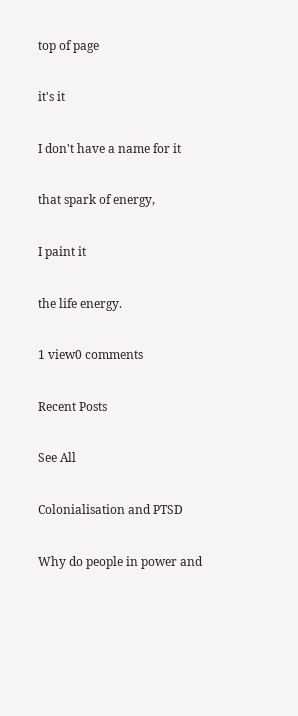top of page

it's it

I don't have a name for it

that spark of energy,

I paint it

the life energy.

1 view0 comments

Recent Posts

See All

Colonialisation and PTSD

Why do people in power and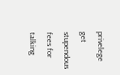privelege get stupendous fees for talking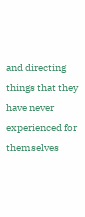and directing things that they have never experienced for themselves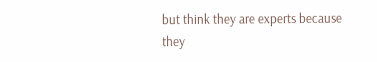but think they are experts because they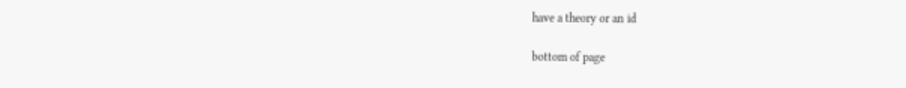have a theory or an id

bottom of page